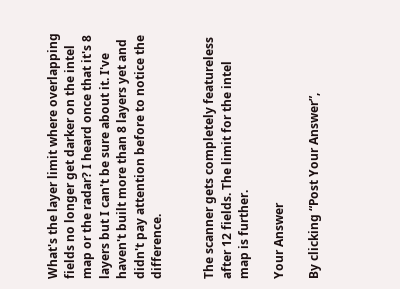What's the layer limit where overlapping fields no longer get darker on the intel map or the radar? I heard once that it's 8 layers but I can't be sure about it. I've haven't built more than 8 layers yet and didn't pay attention before to notice the difference.


The scanner gets completely featureless after 12 fields. The limit for the intel map is further.

Your Answer

By clicking “Post Your Answer”,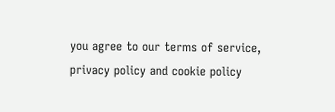you agree to our terms of service, privacy policy and cookie policy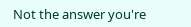Not the answer you're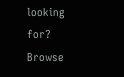looking for? Browse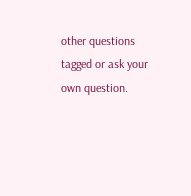other questions tagged or ask your own question.